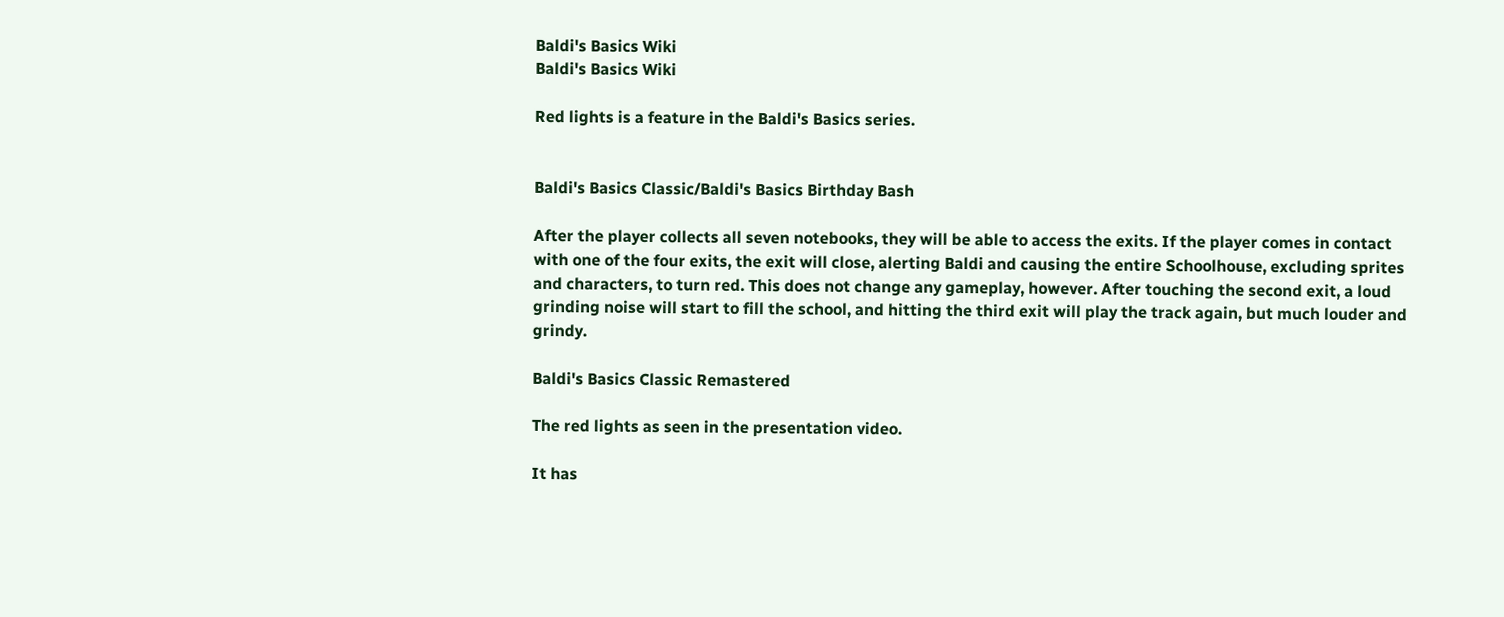Baldi's Basics Wiki
Baldi's Basics Wiki

Red lights is a feature in the Baldi's Basics series.


Baldi's Basics Classic/Baldi's Basics Birthday Bash

After the player collects all seven notebooks, they will be able to access the exits. If the player comes in contact with one of the four exits, the exit will close, alerting Baldi and causing the entire Schoolhouse, excluding sprites and characters, to turn red. This does not change any gameplay, however. After touching the second exit, a loud grinding noise will start to fill the school, and hitting the third exit will play the track again, but much louder and grindy.

Baldi's Basics Classic Remastered

The red lights as seen in the presentation video.

It has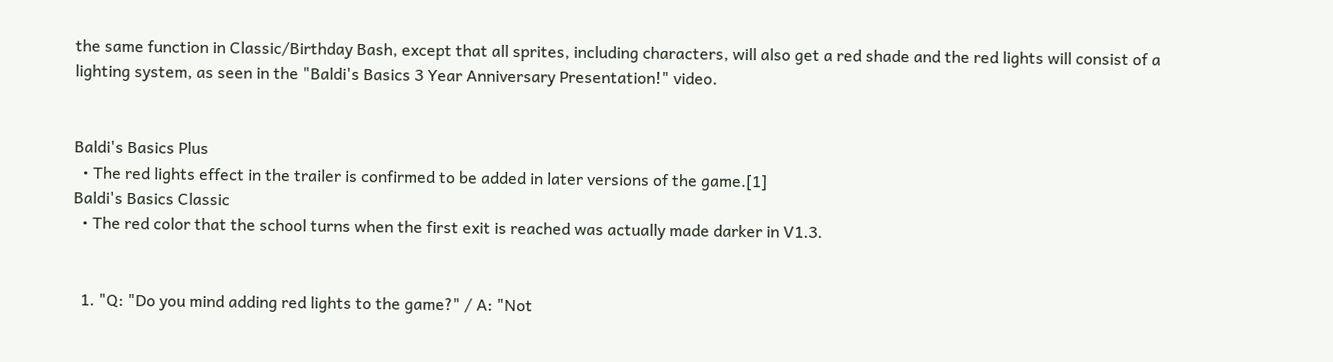the same function in Classic/Birthday Bash, except that all sprites, including characters, will also get a red shade and the red lights will consist of a lighting system, as seen in the "Baldi's Basics 3 Year Anniversary Presentation!" video.


Baldi's Basics Plus
  • The red lights effect in the trailer is confirmed to be added in later versions of the game.[1]
Baldi's Basics Classic
  • The red color that the school turns when the first exit is reached was actually made darker in V1.3.


  1. "Q: "Do you mind adding red lights to the game?" / A: "Not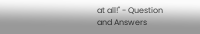at all!" - Question and Answers